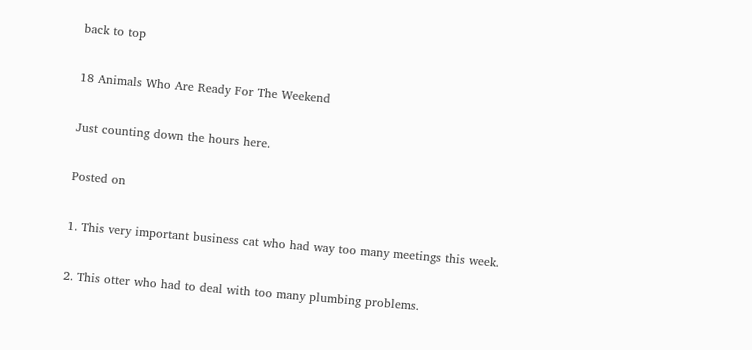back to top

18 Animals Who Are Ready For The Weekend

Just counting down the hours here.

Posted on

1. This very important business cat who had way too many meetings this week.

2. This otter who had to deal with too many plumbing problems.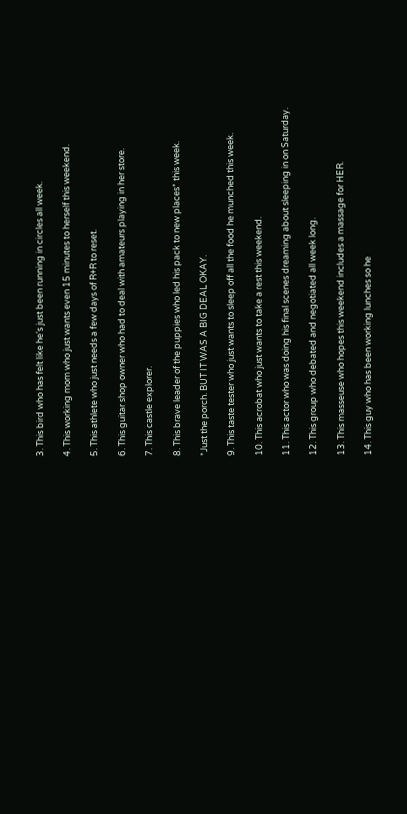3. This bird who has felt like he's just been running in circles all week.

4. This working mom who just wants even 15 minutes to herself this weekend.

5. This athlete who just needs a few days of R+R to reset.

6. This guitar shop owner who had to deal with amateurs playing in her store.

7. This castle explorer.

8. This brave leader of the puppies who led his pack to new places* this week.

*Just the porch. BUT IT WAS A BIG DEAL OKAY.

9. This taste tester who just wants to sleep off all the food he munched this week.

10. This acrobat who just wants to take a rest this weekend.

11. This actor who was doing his final scenes dreaming about sleeping in on Saturday.

12. This group who debated and negotiated all week long.

13. This masseuse who hopes this weekend includes a massage for HER.

14. This guy who has been working lunches so he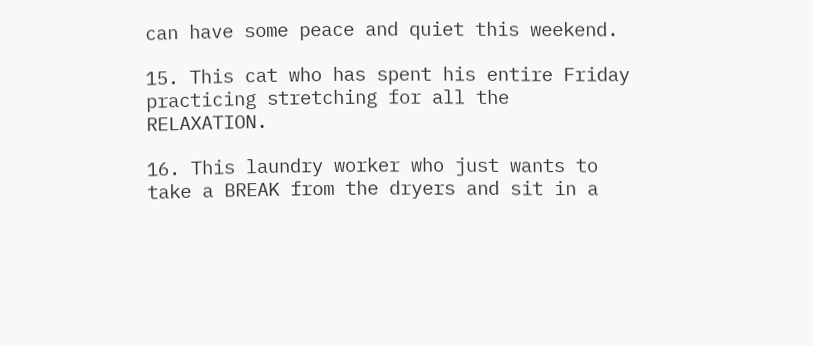can have some peace and quiet this weekend.

15. This cat who has spent his entire Friday practicing stretching for all the RELAXATION.

16. This laundry worker who just wants to take a BREAK from the dryers and sit in a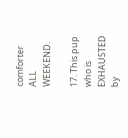comforter ALL WEEKEND.

17. This pup who is EXHAUSTED by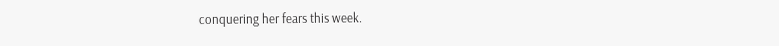conquering her fears this week.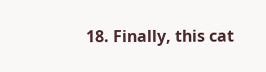18. Finally, this cat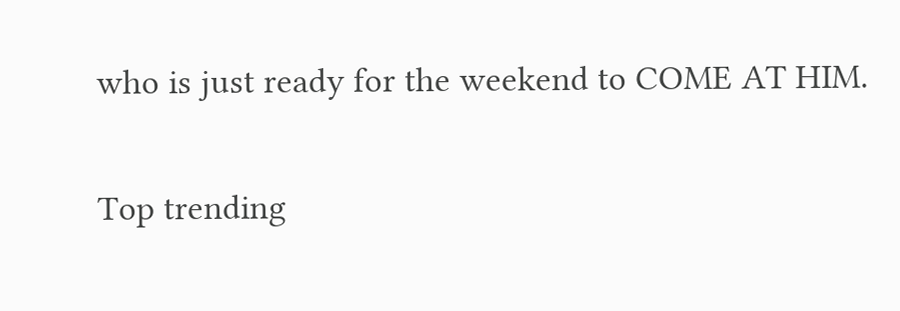who is just ready for the weekend to COME AT HIM.

Top trending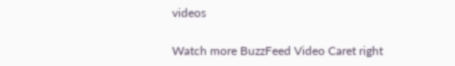videos

Watch more BuzzFeed Video Caret right